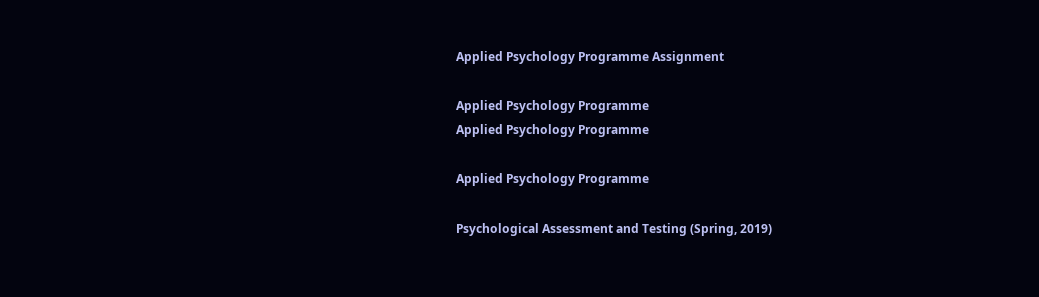Applied Psychology Programme Assignment

Applied Psychology Programme
Applied Psychology Programme

Applied Psychology Programme

Psychological Assessment and Testing (Spring, 2019)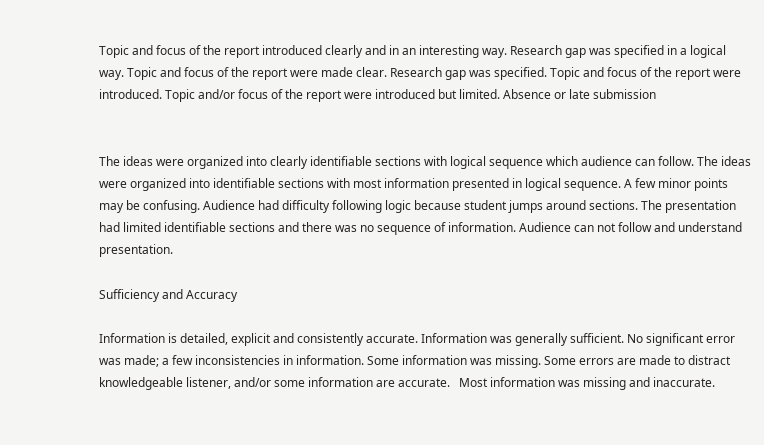Topic and focus of the report introduced clearly and in an interesting way. Research gap was specified in a logical way. Topic and focus of the report were made clear. Research gap was specified. Topic and focus of the report were introduced. Topic and/or focus of the report were introduced but limited. Absence or late submission


The ideas were organized into clearly identifiable sections with logical sequence which audience can follow. The ideas were organized into identifiable sections with most information presented in logical sequence. A few minor points may be confusing. Audience had difficulty following logic because student jumps around sections. The presentation had limited identifiable sections and there was no sequence of information. Audience can not follow and understand presentation.

Sufficiency and Accuracy

Information is detailed, explicit and consistently accurate. Information was generally sufficient. No significant error was made; a few inconsistencies in information. Some information was missing. Some errors are made to distract knowledgeable listener, and/or some information are accurate.   Most information was missing and inaccurate.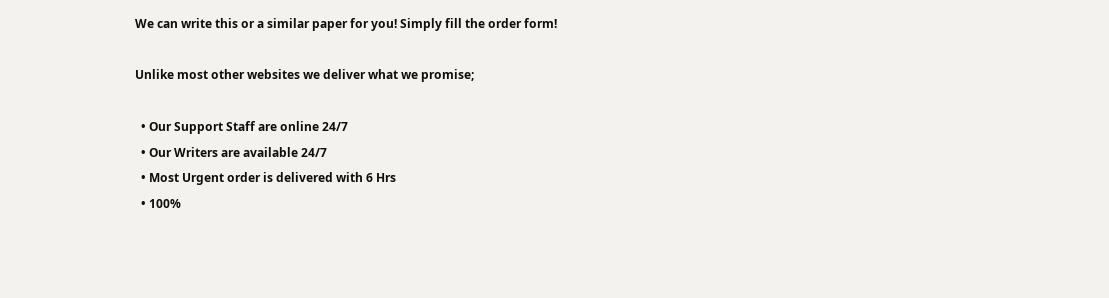We can write this or a similar paper for you! Simply fill the order form!

Unlike most other websites we deliver what we promise;

  • Our Support Staff are online 24/7
  • Our Writers are available 24/7
  • Most Urgent order is delivered with 6 Hrs
  • 100%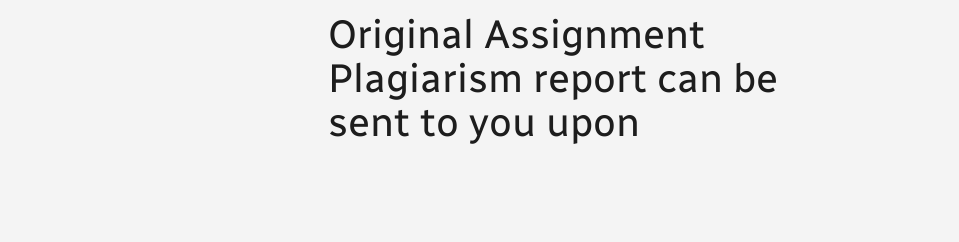Original Assignment Plagiarism report can be sent to you upon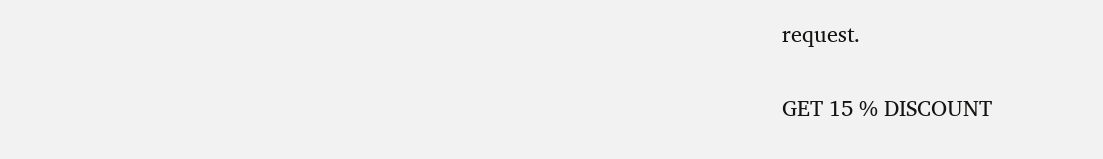request.

GET 15 % DISCOUNT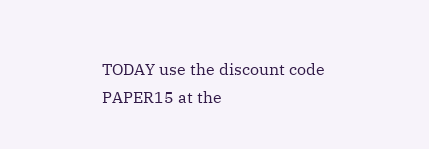TODAY use the discount code PAPER15 at the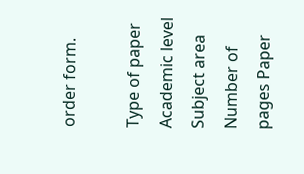order form.

Type of paper Academic level Subject area
Number of pages Paper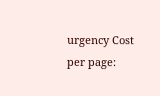urgency Cost per page: